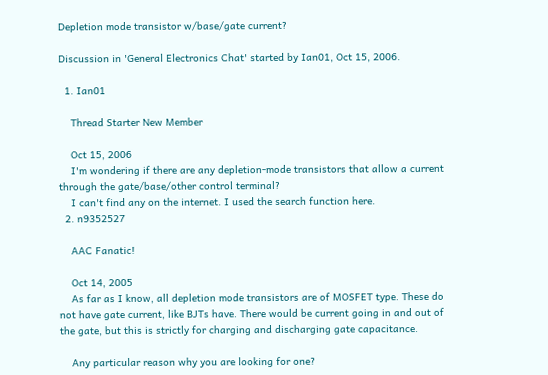Depletion mode transistor w/base/gate current?

Discussion in 'General Electronics Chat' started by Ian01, Oct 15, 2006.

  1. Ian01

    Thread Starter New Member

    Oct 15, 2006
    I'm wondering if there are any depletion-mode transistors that allow a current through the gate/base/other control terminal?
    I can't find any on the internet. I used the search function here.
  2. n9352527

    AAC Fanatic!

    Oct 14, 2005
    As far as I know, all depletion mode transistors are of MOSFET type. These do not have gate current, like BJTs have. There would be current going in and out of the gate, but this is strictly for charging and discharging gate capacitance.

    Any particular reason why you are looking for one?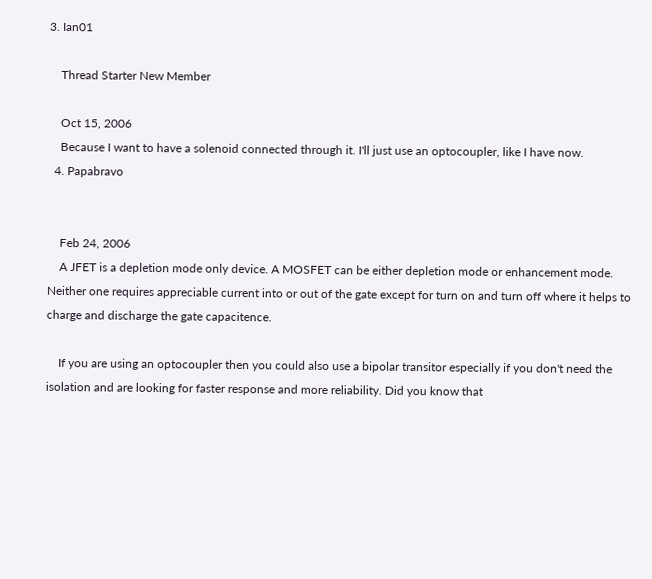3. Ian01

    Thread Starter New Member

    Oct 15, 2006
    Because I want to have a solenoid connected through it. I'll just use an optocoupler, like I have now.
  4. Papabravo


    Feb 24, 2006
    A JFET is a depletion mode only device. A MOSFET can be either depletion mode or enhancement mode. Neither one requires appreciable current into or out of the gate except for turn on and turn off where it helps to charge and discharge the gate capacitence.

    If you are using an optocoupler then you could also use a bipolar transitor especially if you don't need the isolation and are looking for faster response and more reliability. Did you know that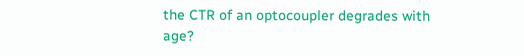the CTR of an optocoupler degrades with age?